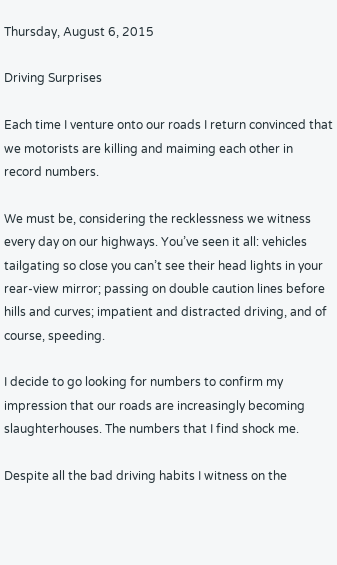Thursday, August 6, 2015

Driving Surprises

Each time I venture onto our roads I return convinced that we motorists are killing and maiming each other in record numbers.

We must be, considering the recklessness we witness every day on our highways. You’ve seen it all: vehicles tailgating so close you can’t see their head lights in your rear-view mirror; passing on double caution lines before hills and curves; impatient and distracted driving, and of course, speeding.

I decide to go looking for numbers to confirm my impression that our roads are increasingly becoming slaughterhouses. The numbers that I find shock me.

Despite all the bad driving habits I witness on the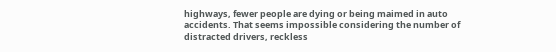highways, fewer people are dying or being maimed in auto accidents. That seems impossible considering the number of distracted drivers, reckless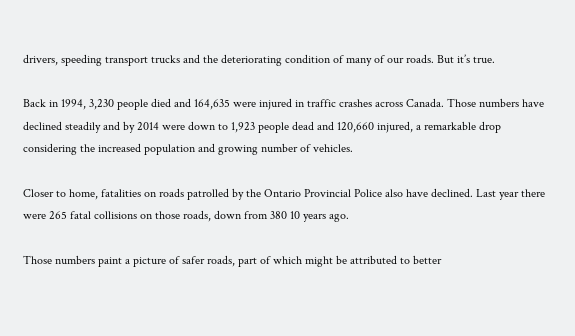drivers, speeding transport trucks and the deteriorating condition of many of our roads. But it’s true.

Back in 1994, 3,230 people died and 164,635 were injured in traffic crashes across Canada. Those numbers have declined steadily and by 2014 were down to 1,923 people dead and 120,660 injured, a remarkable drop considering the increased population and growing number of vehicles.

Closer to home, fatalities on roads patrolled by the Ontario Provincial Police also have declined. Last year there were 265 fatal collisions on those roads, down from 380 10 years ago.

Those numbers paint a picture of safer roads, part of which might be attributed to better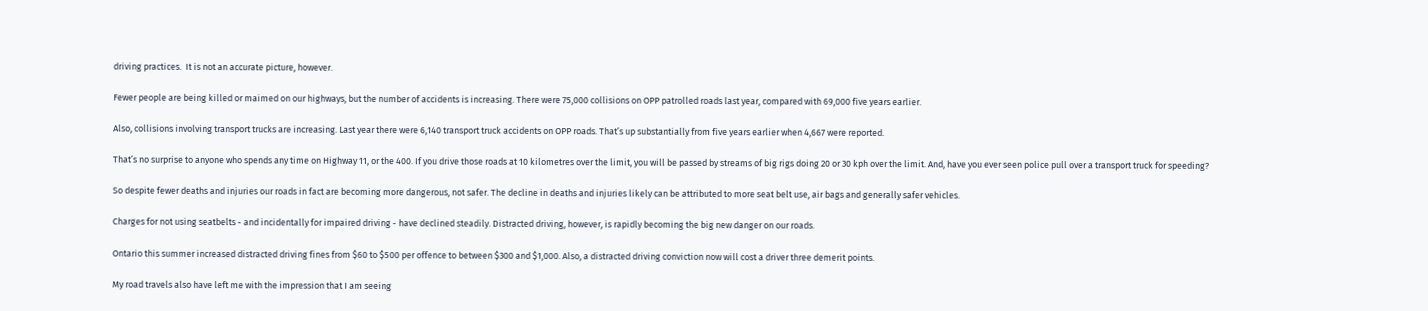driving practices.  It is not an accurate picture, however.

Fewer people are being killed or maimed on our highways, but the number of accidents is increasing. There were 75,000 collisions on OPP patrolled roads last year, compared with 69,000 five years earlier.

Also, collisions involving transport trucks are increasing. Last year there were 6,140 transport truck accidents on OPP roads. That’s up substantially from five years earlier when 4,667 were reported.

That’s no surprise to anyone who spends any time on Highway 11, or the 400. If you drive those roads at 10 kilometres over the limit, you will be passed by streams of big rigs doing 20 or 30 kph over the limit. And, have you ever seen police pull over a transport truck for speeding?

So despite fewer deaths and injuries our roads in fact are becoming more dangerous, not safer. The decline in deaths and injuries likely can be attributed to more seat belt use, air bags and generally safer vehicles.

Charges for not using seatbelts - and incidentally for impaired driving - have declined steadily. Distracted driving, however, is rapidly becoming the big new danger on our roads.

Ontario this summer increased distracted driving fines from $60 to $500 per offence to between $300 and $1,000. Also, a distracted driving conviction now will cost a driver three demerit points.

My road travels also have left me with the impression that I am seeing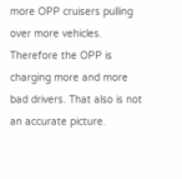more OPP cruisers pulling over more vehicles. Therefore the OPP is charging more and more bad drivers. That also is not an accurate picture.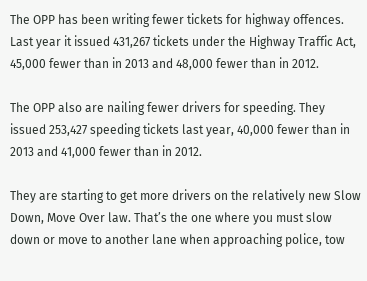The OPP has been writing fewer tickets for highway offences. Last year it issued 431,267 tickets under the Highway Traffic Act, 45,000 fewer than in 2013 and 48,000 fewer than in 2012.

The OPP also are nailing fewer drivers for speeding. They issued 253,427 speeding tickets last year, 40,000 fewer than in 2013 and 41,000 fewer than in 2012.

They are starting to get more drivers on the relatively new Slow Down, Move Over law. That’s the one where you must slow down or move to another lane when approaching police, tow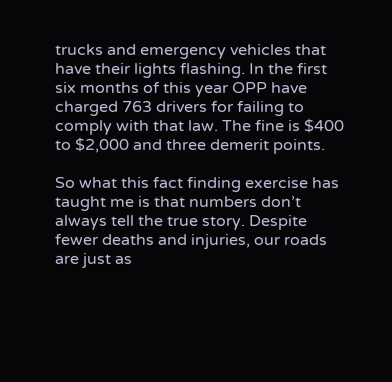trucks and emergency vehicles that have their lights flashing. In the first six months of this year OPP have charged 763 drivers for failing to comply with that law. The fine is $400 to $2,000 and three demerit points.

So what this fact finding exercise has taught me is that numbers don’t always tell the true story. Despite fewer deaths and injuries, our roads are just as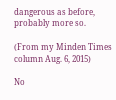dangerous as before, probably more so.

(From my Minden Times column Aug. 6, 2015)

No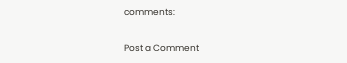comments:

Post a Comment